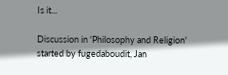Is it...

Discussion in 'Philosophy and Religion' started by fugedaboudit, Jan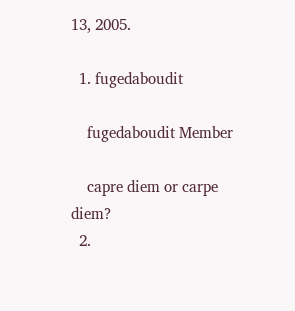13, 2005.

  1. fugedaboudit

    fugedaboudit Member

    capre diem or carpe diem?
  2.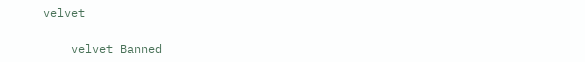velvet

    velvet Banned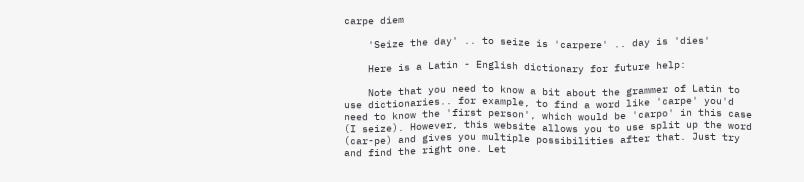carpe diem

    'Seize the day' .. to seize is 'carpere' .. day is 'dies'

    Here is a Latin - English dictionary for future help:

    Note that you need to know a bit about the grammer of Latin to use dictionaries.. for example, to find a word like 'carpe' you'd need to know the 'first person', which would be 'carpo' in this case (I seize). However, this website allows you to use split up the word (car-pe) and gives you multiple possibilities after that. Just try and find the right one. Let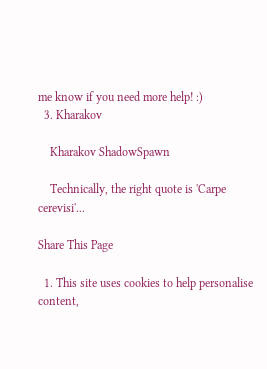me know if you need more help! :)
  3. Kharakov

    Kharakov ShadowSpawn

    Technically, the right quote is 'Carpe cerevisi'...

Share This Page

  1. This site uses cookies to help personalise content,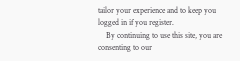tailor your experience and to keep you logged in if you register.
    By continuing to use this site, you are consenting to our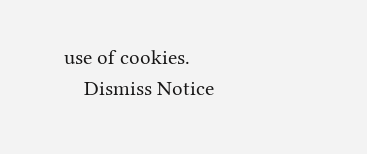use of cookies.
    Dismiss Notice